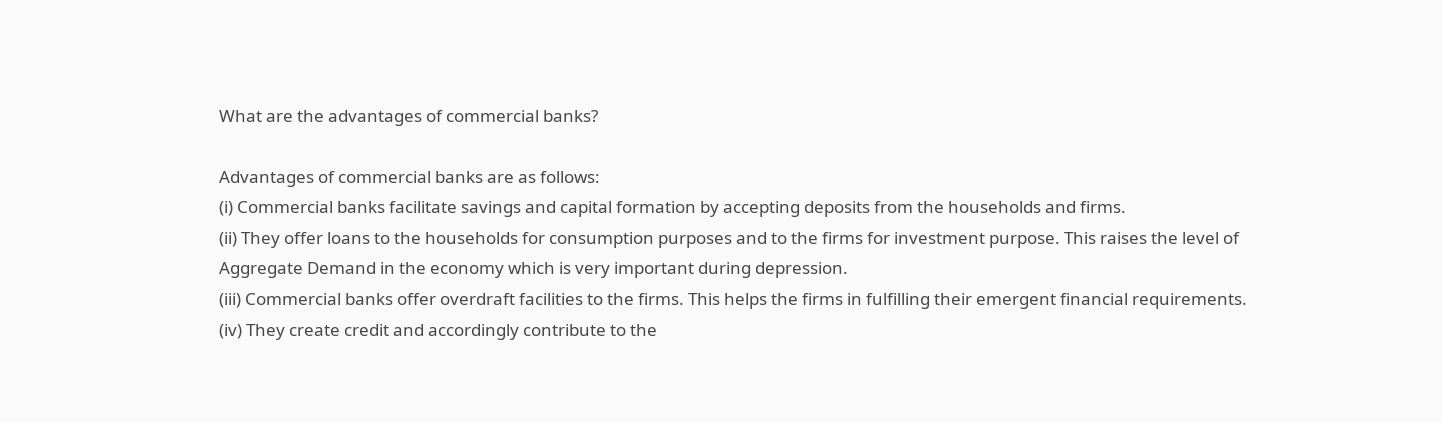What are the advantages of commercial banks?

Advantages of commercial banks are as follows:
(i) Commercial banks facilitate savings and capital formation by accepting deposits from the households and firms.
(ii) They offer loans to the households for consumption purposes and to the firms for investment purpose. This raises the level of Aggregate Demand in the economy which is very important during depression.
(iii) Commercial banks offer overdraft facilities to the firms. This helps the firms in fulfilling their emergent financial requirements.
(iv) They create credit and accordingly contribute to the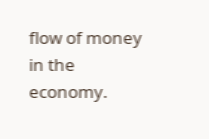flow of money in the economy.